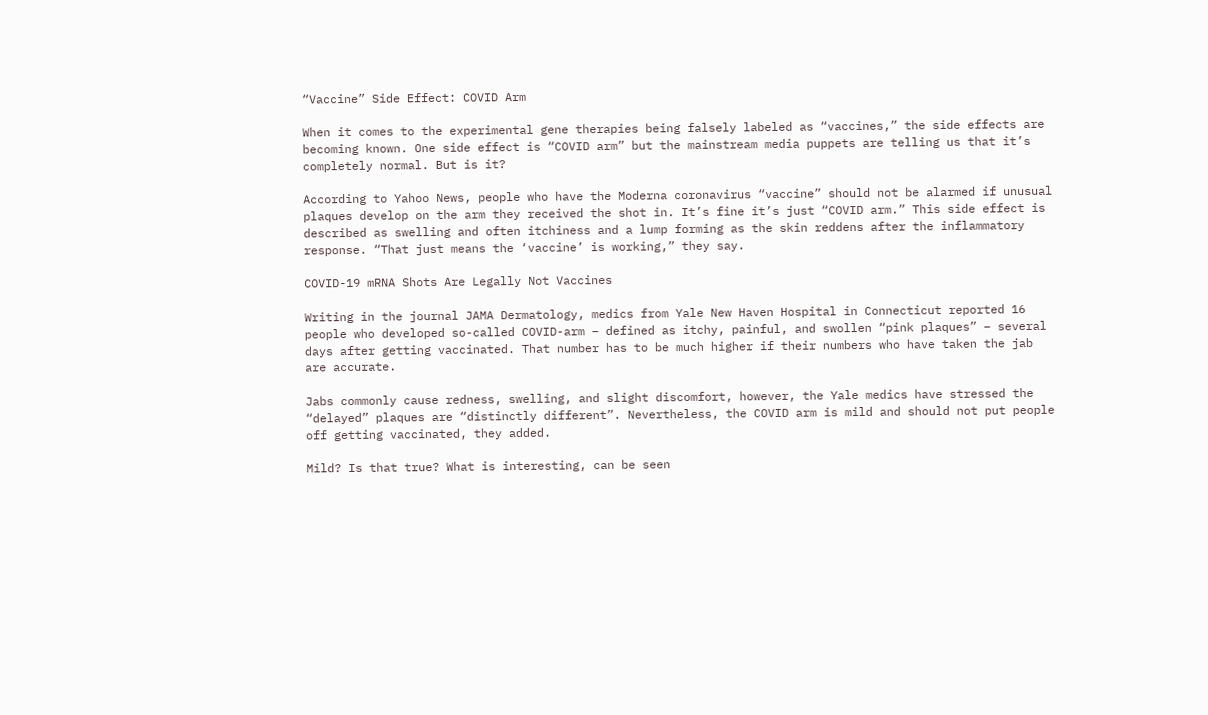“Vaccine” Side Effect: COVID Arm

When it comes to the experimental gene therapies being falsely labeled as “vaccines,” the side effects are becoming known. One side effect is “COVID arm” but the mainstream media puppets are telling us that it’s completely normal. But is it?

According to Yahoo News, people who have the Moderna coronavirus “vaccine” should not be alarmed if unusual plaques develop on the arm they received the shot in. It’s fine it’s just “COVID arm.” This side effect is described as swelling and often itchiness and a lump forming as the skin reddens after the inflammatory response. “That just means the ‘vaccine’ is working,” they say.

COVID-19 mRNA Shots Are Legally Not Vaccines

Writing in the journal JAMA Dermatology, medics from Yale New Haven Hospital in Connecticut reported 16 people who developed so-called COVID-arm – defined as itchy, painful, and swollen “pink plaques” – several days after getting vaccinated. That number has to be much higher if their numbers who have taken the jab are accurate.

Jabs commonly cause redness, swelling, and slight discomfort, however, the Yale medics have stressed the “delayed” plaques are “distinctly different”. Nevertheless, the COVID arm is mild and should not put people off getting vaccinated, they added.

Mild? Is that true? What is interesting, can be seen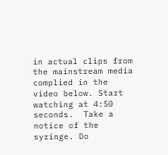in actual clips from the mainstream media complied in the video below. Start watching at 4:50 seconds.  Take a notice of the syringe. Do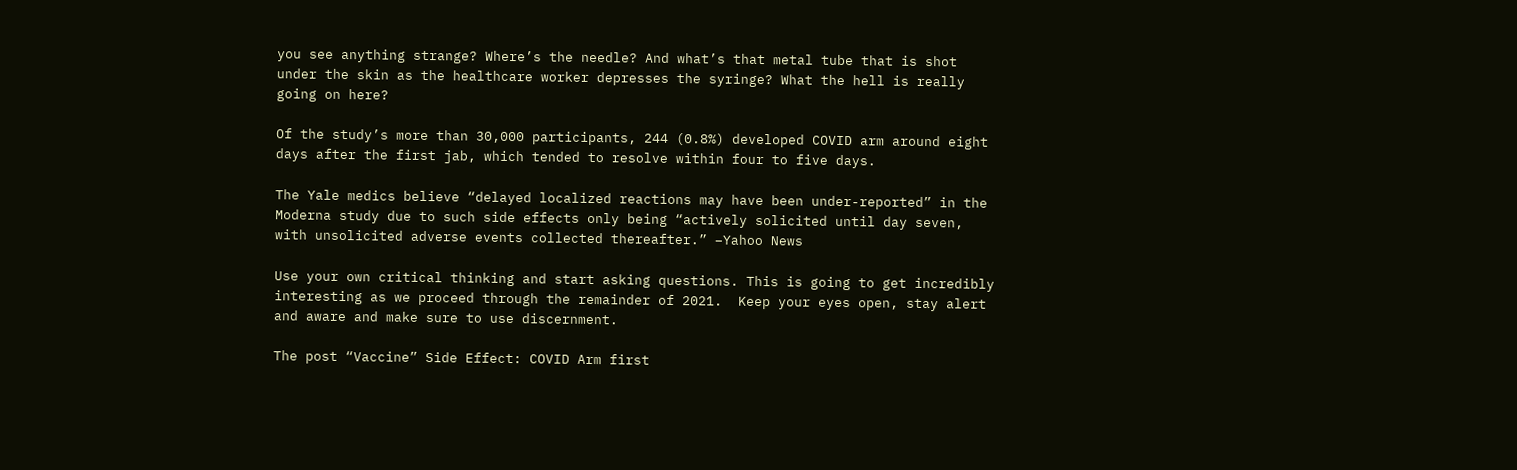you see anything strange? Where’s the needle? And what’s that metal tube that is shot under the skin as the healthcare worker depresses the syringe? What the hell is really going on here?

Of the study’s more than 30,000 participants, 244 (0.8%) developed COVID arm around eight days after the first jab, which tended to resolve within four to five days.

The Yale medics believe “delayed localized reactions may have been under-reported” in the Moderna study due to such side effects only being “actively solicited until day seven, with unsolicited adverse events collected thereafter.” –Yahoo News

Use your own critical thinking and start asking questions. This is going to get incredibly interesting as we proceed through the remainder of 2021.  Keep your eyes open, stay alert and aware and make sure to use discernment.

The post “Vaccine” Side Effect: COVID Arm first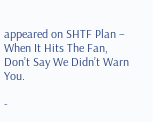appeared on SHTF Plan – When It Hits The Fan, Don’t Say We Didn’t Warn You.

-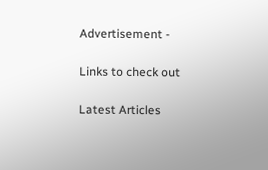Advertisement -

Links to check out

Latest Articles